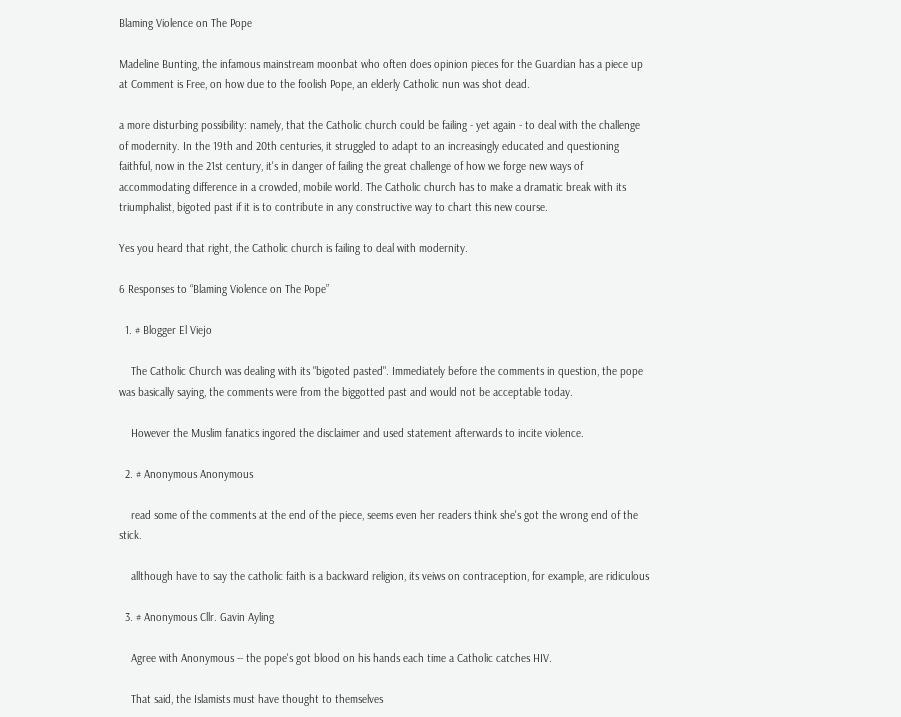Blaming Violence on The Pope

Madeline Bunting, the infamous mainstream moonbat who often does opinion pieces for the Guardian has a piece up at Comment is Free, on how due to the foolish Pope, an elderly Catholic nun was shot dead.

a more disturbing possibility: namely, that the Catholic church could be failing - yet again - to deal with the challenge of modernity. In the 19th and 20th centuries, it struggled to adapt to an increasingly educated and questioning faithful, now in the 21st century, it's in danger of failing the great challenge of how we forge new ways of accommodating difference in a crowded, mobile world. The Catholic church has to make a dramatic break with its triumphalist, bigoted past if it is to contribute in any constructive way to chart this new course.

Yes you heard that right, the Catholic church is failing to deal with modernity.

6 Responses to “Blaming Violence on The Pope”

  1. # Blogger El Viejo

    The Catholic Church was dealing with its "bigoted pasted". Immediately before the comments in question, the pope was basically saying, the comments were from the biggotted past and would not be acceptable today.

    However the Muslim fanatics ingored the disclaimer and used statement afterwards to incite violence.

  2. # Anonymous Anonymous

    read some of the comments at the end of the piece, seems even her readers think she's got the wrong end of the stick.

    allthough have to say the catholic faith is a backward religion, its veiws on contraception, for example, are ridiculous

  3. # Anonymous Cllr. Gavin Ayling

    Agree with Anonymous -- the pope's got blood on his hands each time a Catholic catches HIV.

    That said, the Islamists must have thought to themselves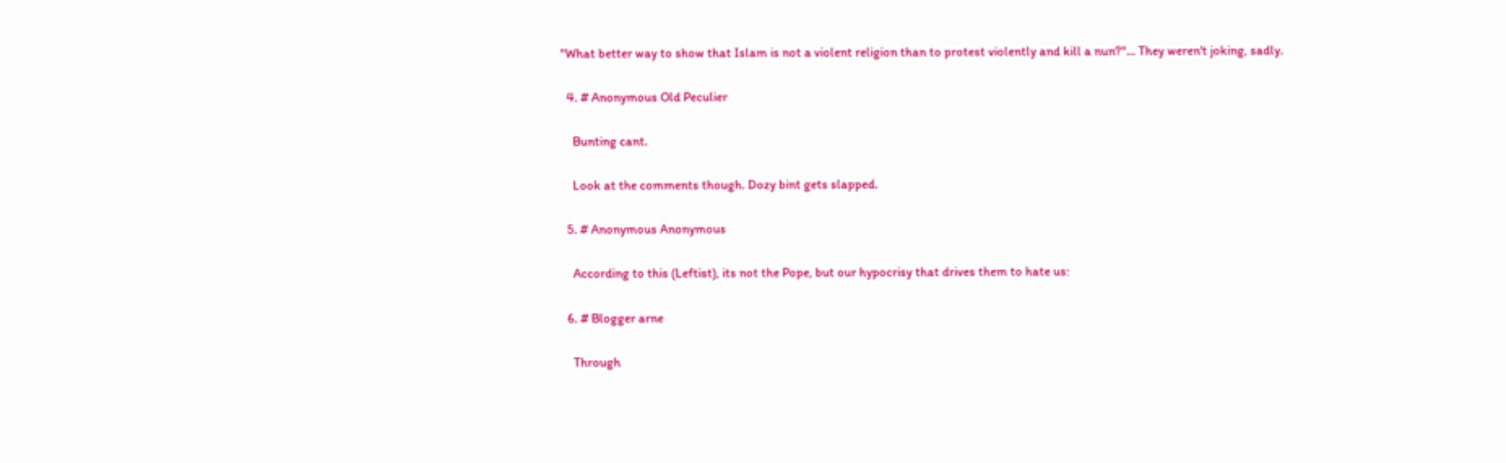"What better way to show that Islam is not a violent religion than to protest violently and kill a nun?"... They weren't joking, sadly.

  4. # Anonymous Old Peculier

    Bunting cant.

    Look at the comments though. Dozy bint gets slapped.

  5. # Anonymous Anonymous

    According to this (Leftist), its not the Pope, but our hypocrisy that drives them to hate us:

  6. # Blogger arne

    Through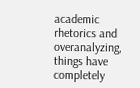academic rhetorics and overanalyzing, things have completely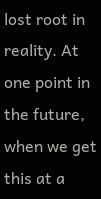lost root in reality. At one point in the future, when we get this at a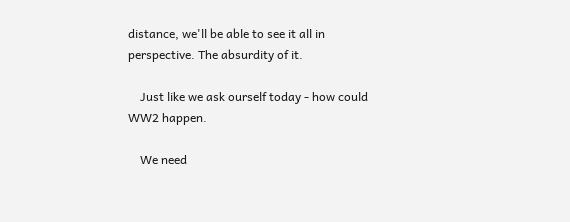distance, we'll be able to see it all in perspective. The absurdity of it.

    Just like we ask ourself today - how could WW2 happen.

    We need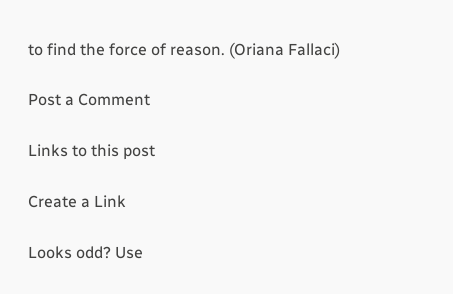to find the force of reason. (Oriana Fallaci)

Post a Comment

Links to this post

Create a Link

Looks odd? Use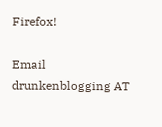Firefox!

Email drunkenblogging AT